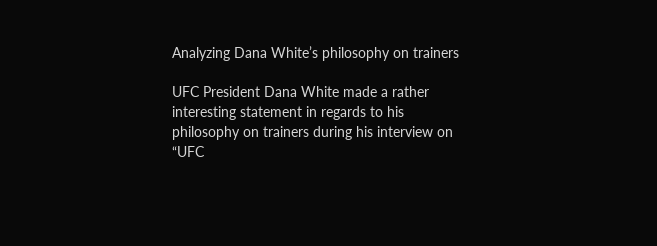Analyzing Dana White’s philosophy on trainers

UFC President Dana White made a rather interesting statement in regards to his philosophy on trainers during his interview on “UFC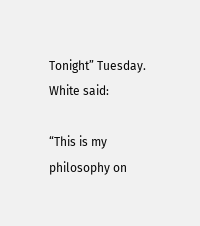Tonight” Tuesday. White said:

“This is my philosophy on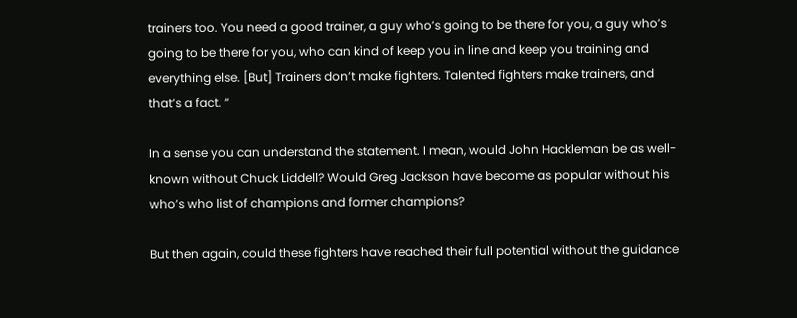trainers too. You need a good trainer, a guy who’s going to be there for you, a guy who’s going to be there for you, who can kind of keep you in line and keep you training and everything else. [But] Trainers don’t make fighters. Talented fighters make trainers, and that’s a fact. “

In a sense you can understand the statement. I mean, would John Hackleman be as well-known without Chuck Liddell? Would Greg Jackson have become as popular without his who’s who list of champions and former champions?

But then again, could these fighters have reached their full potential without the guidance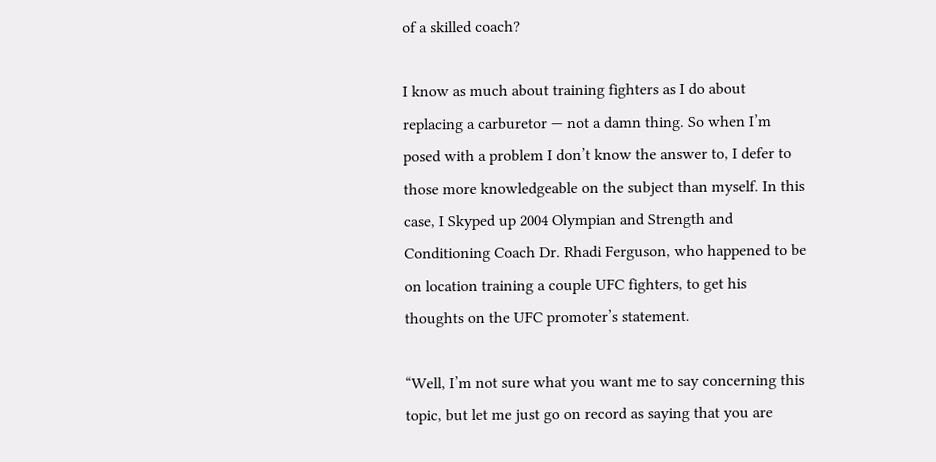of a skilled coach?

I know as much about training fighters as I do about replacing a carburetor — not a damn thing. So when I’m posed with a problem I don’t know the answer to, I defer to those more knowledgeable on the subject than myself. In this case, I Skyped up 2004 Olympian and Strength and Conditioning Coach Dr. Rhadi Ferguson, who happened to be on location training a couple UFC fighters, to get his thoughts on the UFC promoter’s statement.

“Well, I’m not sure what you want me to say concerning this topic, but let me just go on record as saying that you are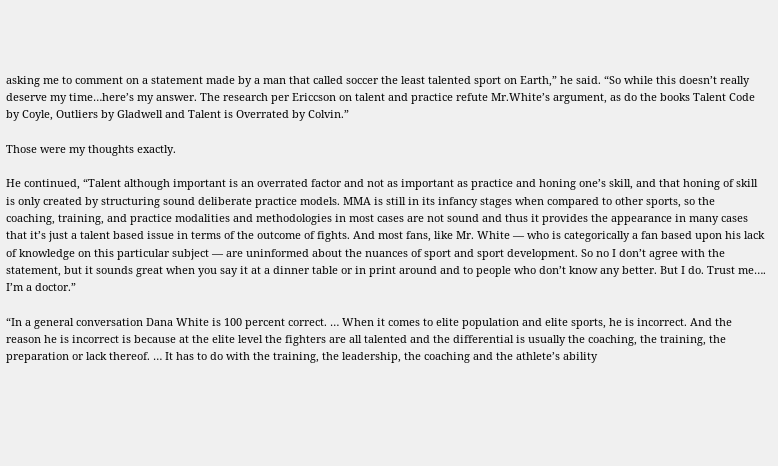asking me to comment on a statement made by a man that called soccer the least talented sport on Earth,” he said. “So while this doesn’t really deserve my time…here’s my answer. The research per Ericcson on talent and practice refute Mr.White’s argument, as do the books Talent Code by Coyle, Outliers by Gladwell and Talent is Overrated by Colvin.”

Those were my thoughts exactly.

He continued, “Talent although important is an overrated factor and not as important as practice and honing one’s skill, and that honing of skill is only created by structuring sound deliberate practice models. MMA is still in its infancy stages when compared to other sports, so the coaching, training, and practice modalities and methodologies in most cases are not sound and thus it provides the appearance in many cases that it’s just a talent based issue in terms of the outcome of fights. And most fans, like Mr. White — who is categorically a fan based upon his lack of knowledge on this particular subject — are uninformed about the nuances of sport and sport development. So no I don’t agree with the statement, but it sounds great when you say it at a dinner table or in print around and to people who don’t know any better. But I do. Trust me…. I’m a doctor.”

“In a general conversation Dana White is 100 percent correct. … When it comes to elite population and elite sports, he is incorrect. And the reason he is incorrect is because at the elite level the fighters are all talented and the differential is usually the coaching, the training, the preparation or lack thereof. … It has to do with the training, the leadership, the coaching and the athlete’s ability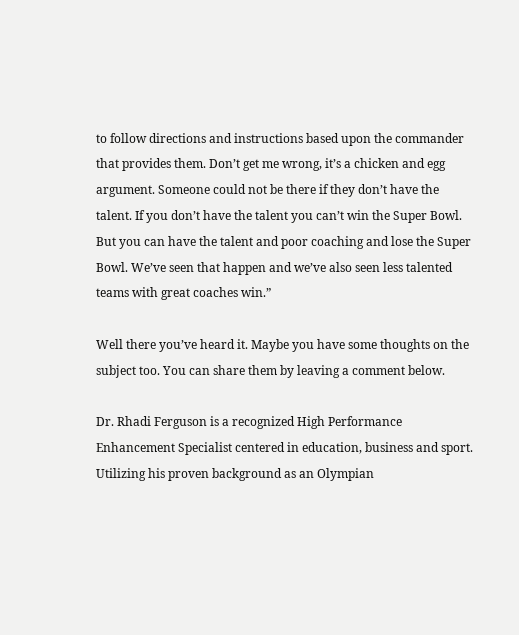to follow directions and instructions based upon the commander that provides them. Don’t get me wrong, it’s a chicken and egg argument. Someone could not be there if they don’t have the talent. If you don’t have the talent you can’t win the Super Bowl. But you can have the talent and poor coaching and lose the Super Bowl. We’ve seen that happen and we’ve also seen less talented teams with great coaches win.”

Well there you’ve heard it. Maybe you have some thoughts on the subject too. You can share them by leaving a comment below.

Dr. Rhadi Ferguson is a recognized High Performance Enhancement Specialist centered in education, business and sport. Utilizing his proven background as an Olympian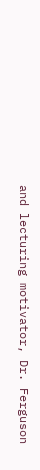and lecturing motivator, Dr. Ferguson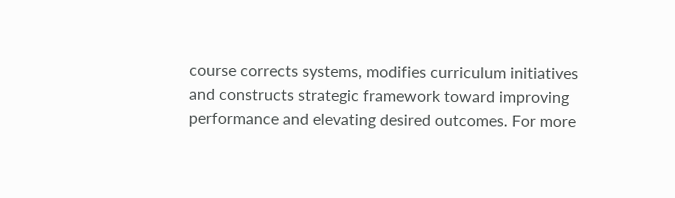course corrects systems, modifies curriculum initiatives and constructs strategic framework toward improving performance and elevating desired outcomes. For more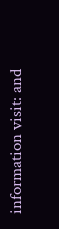information visit: and